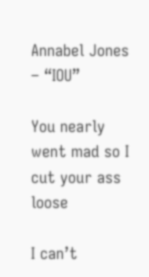Annabel Jones – “IOU”

You nearly went mad so I cut your ass loose

I can’t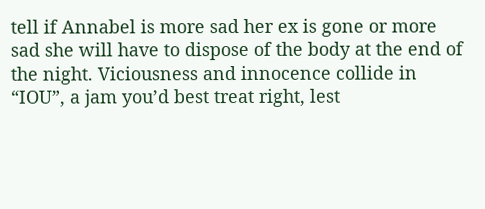tell if Annabel is more sad her ex is gone or more sad she will have to dispose of the body at the end of the night. Viciousness and innocence collide in “IOU”, a jam you’d best treat right, lest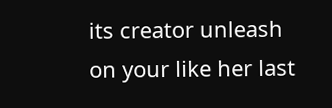its creator unleash on your like her last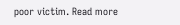poor victim. Read more